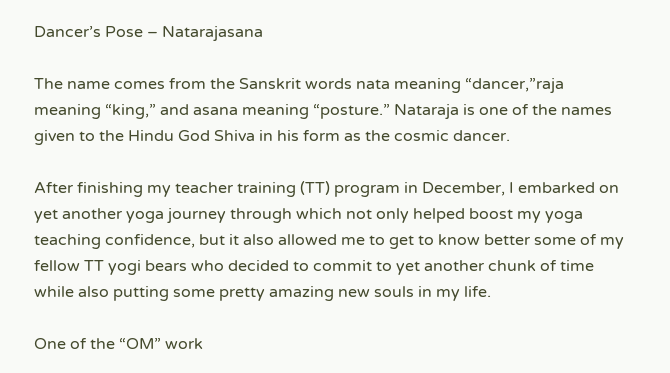Dancer’s Pose – Natarajasana

The name comes from the Sanskrit words nata meaning “dancer,”raja meaning “king,” and asana meaning “posture.” Nataraja is one of the names given to the Hindu God Shiva in his form as the cosmic dancer.

After finishing my teacher training (TT) program in December, I embarked on yet another yoga journey through which not only helped boost my yoga teaching confidence, but it also allowed me to get to know better some of my fellow TT yogi bears who decided to commit to yet another chunk of time while also putting some pretty amazing new souls in my life.

One of the “OM” work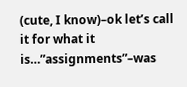(cute, I know)–ok let’s call it for what it is…”assignments”–was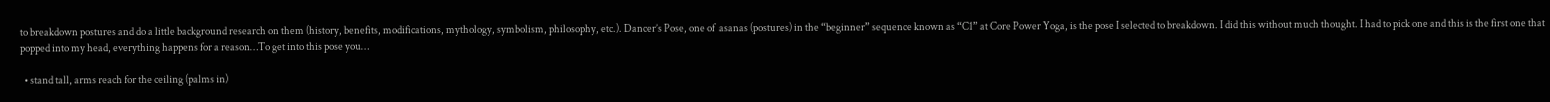to breakdown postures and do a little background research on them (history, benefits, modifications, mythology, symbolism, philosophy, etc.). Dancer’s Pose, one of  asanas (postures) in the “beginner” sequence known as “C1” at Core Power Yoga, is the pose I selected to breakdown. I did this without much thought. I had to pick one and this is the first one that popped into my head, everything happens for a reason…To get into this pose you…

  • stand tall, arms reach for the ceiling (palms in)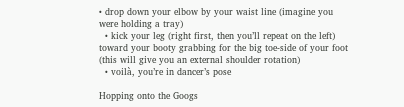• drop down your elbow by your waist line (imagine you were holding a tray)
  • kick your leg (right first, then you’ll repeat on the left) toward your booty grabbing for the big toe-side of your foot (this will give you an external shoulder rotation)
  • voilà, you’re in dancer’s pose

Hopping onto the Googs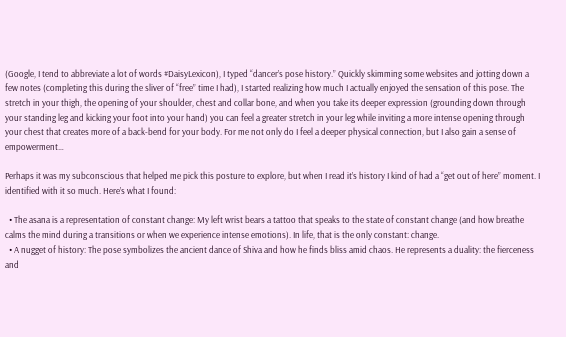(Google, I tend to abbreviate a lot of words #DaisyLexicon), I typed “dancer’s pose history.” Quickly skimming some websites and jotting down a few notes (completing this during the sliver of “free” time I had), I started realizing how much I actually enjoyed the sensation of this pose. The stretch in your thigh, the opening of your shoulder, chest and collar bone, and when you take its deeper expression (grounding down through your standing leg and kicking your foot into your hand) you can feel a greater stretch in your leg while inviting a more intense opening through your chest that creates more of a back-bend for your body. For me not only do I feel a deeper physical connection, but I also gain a sense of empowerment…

Perhaps it was my subconscious that helped me pick this posture to explore, but when I read it’s history I kind of had a “get out of here” moment. I identified with it so much. Here’s what I found:

  • The asana is a representation of constant change: My left wrist bears a tattoo that speaks to the state of constant change (and how breathe calms the mind during a transitions or when we experience intense emotions). In life, that is the only constant: change.
  • A nugget of history: The pose symbolizes the ancient dance of Shiva and how he finds bliss amid chaos. He represents a duality: the fierceness and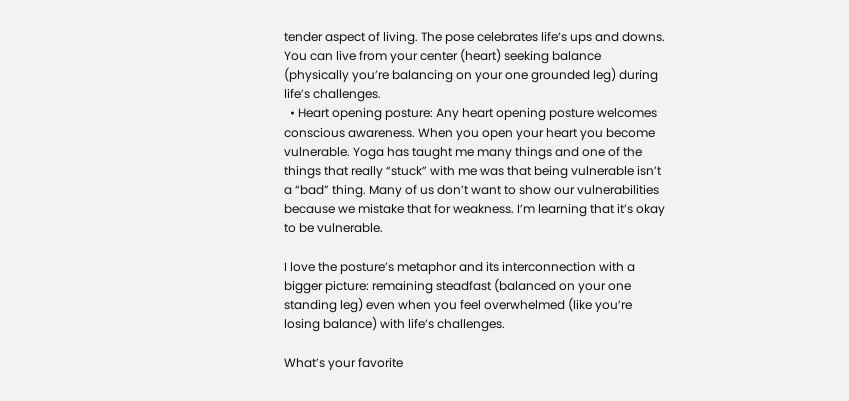tender aspect of living. The pose celebrates life’s ups and downs. You can live from your center (heart) seeking balance (physically you’re balancing on your one grounded leg) during life’s challenges.
  • Heart opening posture: Any heart opening posture welcomes conscious awareness. When you open your heart you become vulnerable. Yoga has taught me many things and one of the things that really “stuck” with me was that being vulnerable isn’t a “bad” thing. Many of us don’t want to show our vulnerabilities because we mistake that for weakness. I’m learning that it’s okay to be vulnerable.

I love the posture’s metaphor and its interconnection with a bigger picture: remaining steadfast (balanced on your one standing leg) even when you feel overwhelmed (like you’re losing balance) with life’s challenges.

What’s your favorite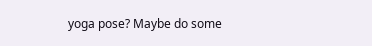yoga pose? Maybe do some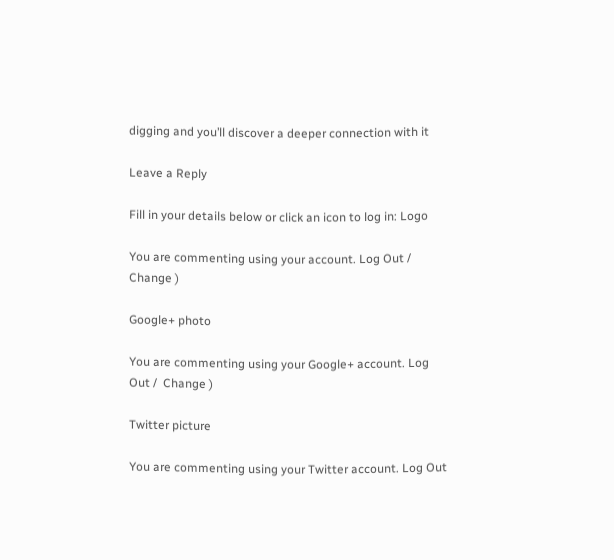digging and you’ll discover a deeper connection with it

Leave a Reply

Fill in your details below or click an icon to log in: Logo

You are commenting using your account. Log Out /  Change )

Google+ photo

You are commenting using your Google+ account. Log Out /  Change )

Twitter picture

You are commenting using your Twitter account. Log Out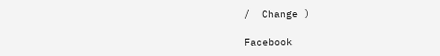/  Change )

Facebook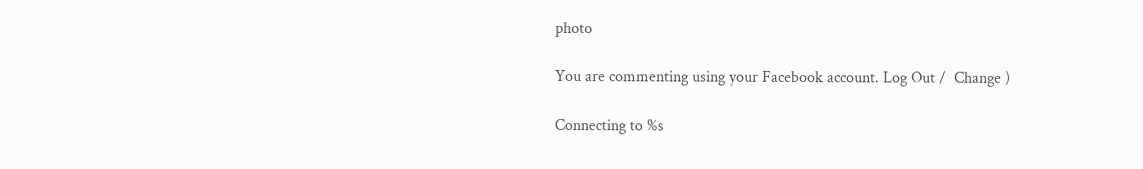photo

You are commenting using your Facebook account. Log Out /  Change )

Connecting to %s